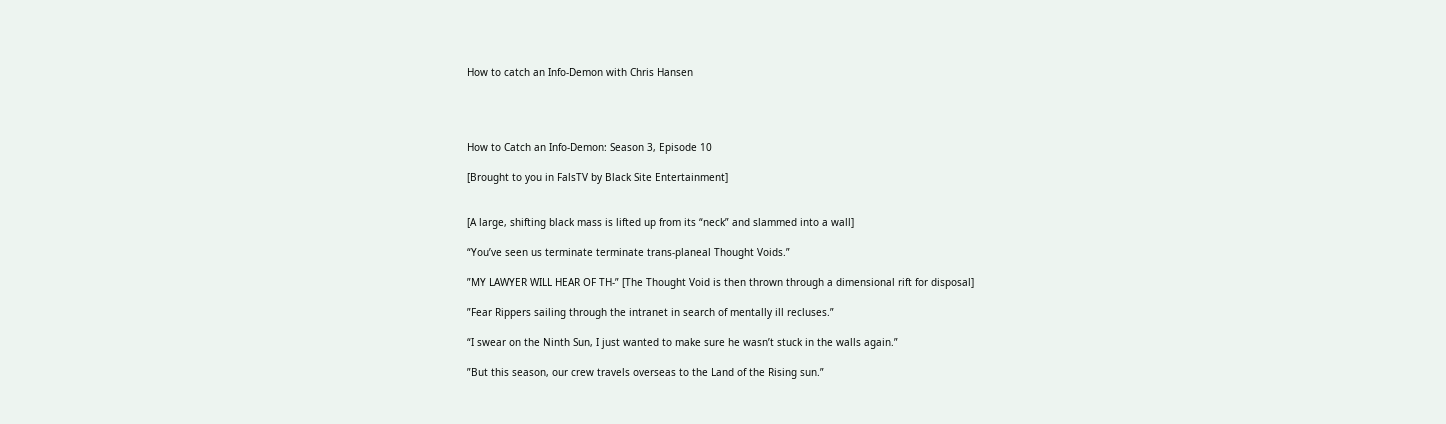How to catch an Info-Demon with Chris Hansen




How to Catch an Info-Demon: Season 3, Episode 10

[Brought to you in FalsTV by Black Site Entertainment]


[A large, shifting black mass is lifted up from its “neck” and slammed into a wall]

“You’ve seen us terminate terminate trans-planeal Thought Voids.”

”MY LAWYER WILL HEAR OF TH-” [The Thought Void is then thrown through a dimensional rift for disposal]

”Fear Rippers sailing through the intranet in search of mentally ill recluses.”

“I swear on the Ninth Sun, I just wanted to make sure he wasn’t stuck in the walls again.”

”But this season, our crew travels overseas to the Land of the Rising sun.”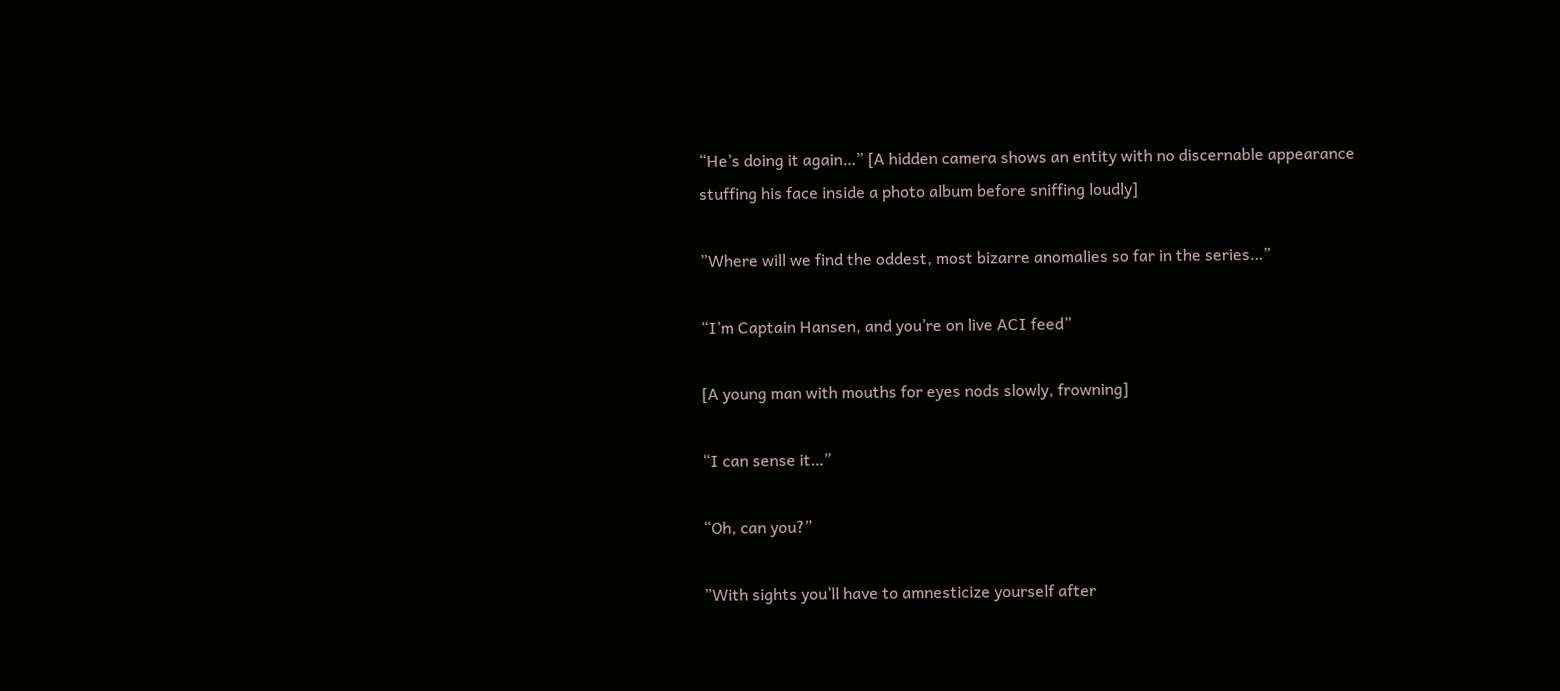“He’s doing it again…” [A hidden camera shows an entity with no discernable appearance stuffing his face inside a photo album before sniffing loudly]

”Where will we find the oddest, most bizarre anomalies so far in the series…”

“I’m Captain Hansen, and you’re on live ACI feed”

[A young man with mouths for eyes nods slowly, frowning]

“I can sense it…”

“Oh, can you?”

”With sights you’ll have to amnesticize yourself after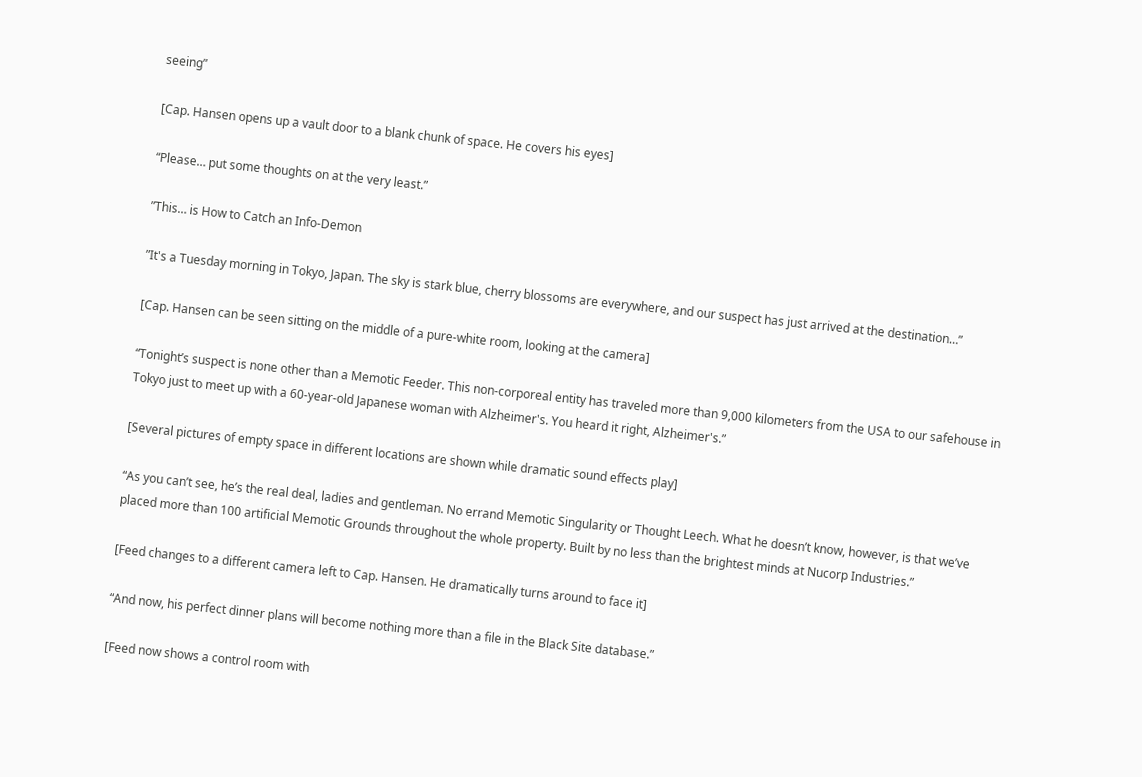seeing”

[Cap. Hansen opens up a vault door to a blank chunk of space. He covers his eyes]

“Please… put some thoughts on at the very least.”

”This… is How to Catch an Info-Demon

”It's a Tuesday morning in Tokyo, Japan. The sky is stark blue, cherry blossoms are everywhere, and our suspect has just arrived at the destination…”

[Cap. Hansen can be seen sitting on the middle of a pure-white room, looking at the camera]

“Tonight’s suspect is none other than a Memotic Feeder. This non-corporeal entity has traveled more than 9,000 kilometers from the USA to our safehouse in Tokyo just to meet up with a 60-year-old Japanese woman with Alzheimer's. You heard it right, Alzheimer's.”

[Several pictures of empty space in different locations are shown while dramatic sound effects play]

“As you can’t see, he’s the real deal, ladies and gentleman. No errand Memotic Singularity or Thought Leech. What he doesn’t know, however, is that we’ve placed more than 100 artificial Memotic Grounds throughout the whole property. Built by no less than the brightest minds at Nucorp Industries.”

[Feed changes to a different camera left to Cap. Hansen. He dramatically turns around to face it]

“And now, his perfect dinner plans will become nothing more than a file in the Black Site database.”

[Feed now shows a control room with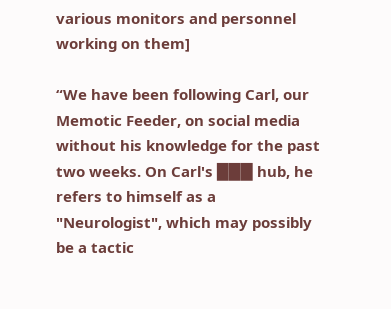various monitors and personnel working on them]

“We have been following Carl, our Memotic Feeder, on social media without his knowledge for the past two weeks. On Carl's ███ hub, he refers to himself as a "Neurologist", which may possibly be a tactic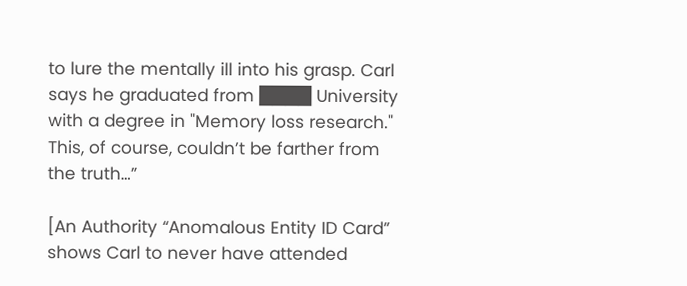to lure the mentally ill into his grasp. Carl says he graduated from ████ University with a degree in "Memory loss research." This, of course, couldn’t be farther from the truth…”

[An Authority “Anomalous Entity ID Card” shows Carl to never have attended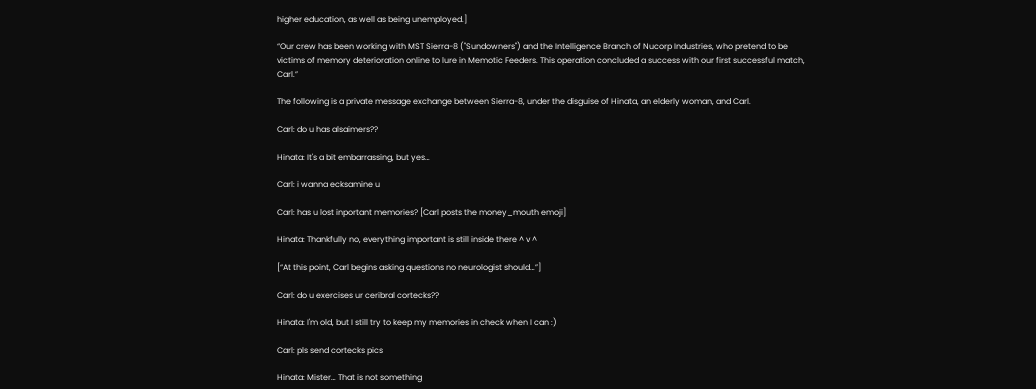higher education, as well as being unemployed.]

“Our crew has been working with MST Sierra-8 ("Sundowners") and the Intelligence Branch of Nucorp Industries, who pretend to be victims of memory deterioration online to lure in Memotic Feeders. This operation concluded a success with our first successful match, Carl.”

The following is a private message exchange between Sierra-8, under the disguise of Hinata, an elderly woman, and Carl.

Carl: do u has alsaimers??

Hinata: It's a bit embarrassing, but yes…

Carl: i wanna ecksamine u

Carl: has u lost inportant memories? [Carl posts the money_mouth emoji]

Hinata: Thankfully no, everything important is still inside there ^ v ^

[“At this point, Carl begins asking questions no neurologist should…”]

Carl: do u exercises ur ceribral cortecks??

Hinata: I'm old, but I still try to keep my memories in check when I can :)

Carl: pls send cortecks pics

Hinata: Mister… That is not something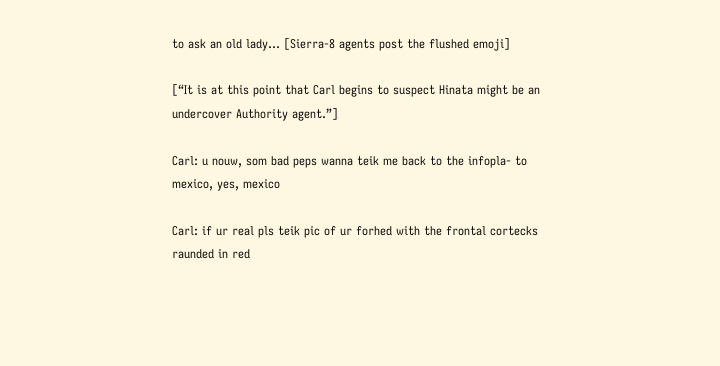to ask an old lady… [Sierra-8 agents post the flushed emoji]

[“It is at this point that Carl begins to suspect Hinata might be an undercover Authority agent.”]

Carl: u nouw, som bad peps wanna teik me back to the infopla- to mexico, yes, mexico

Carl: if ur real pls teik pic of ur forhed with the frontal cortecks raunded in red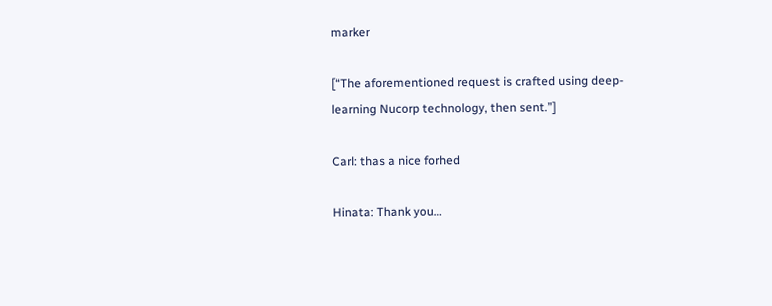marker

[“The aforementioned request is crafted using deep-learning Nucorp technology, then sent.”]

Carl: thas a nice forhed

Hinata: Thank you…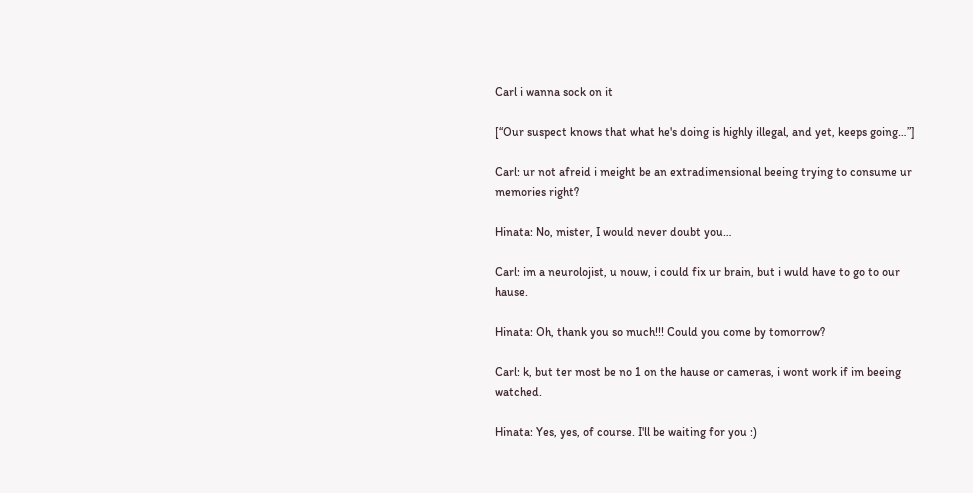Carl i wanna sock on it

[“Our suspect knows that what he's doing is highly illegal, and yet, keeps going…”]

Carl: ur not afreid i meight be an extradimensional beeing trying to consume ur memories right?

Hinata: No, mister, I would never doubt you…

Carl: im a neurolojist, u nouw, i could fix ur brain, but i wuld have to go to our hause.

Hinata: Oh, thank you so much!!! Could you come by tomorrow?

Carl: k, but ter most be no 1 on the hause or cameras, i wont work if im beeing watched.

Hinata: Yes, yes, of course. I'll be waiting for you :)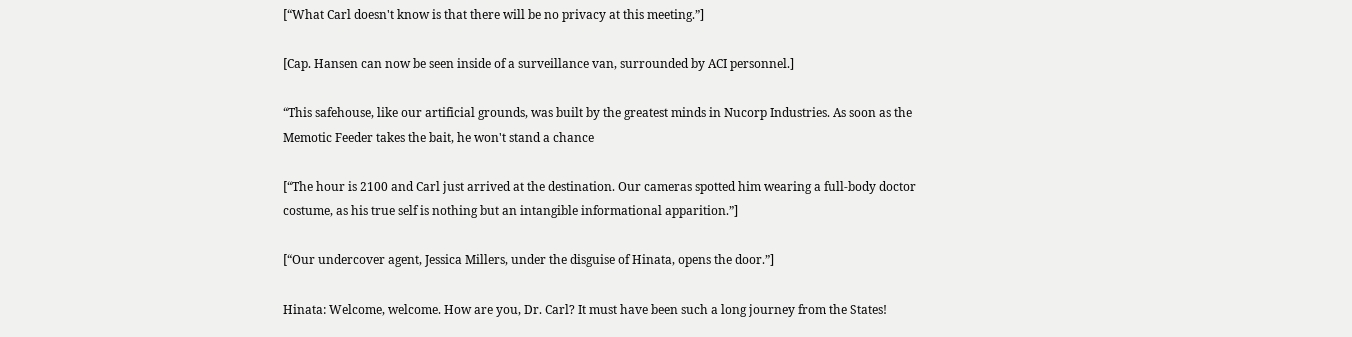[“What Carl doesn't know is that there will be no privacy at this meeting.”]

[Cap. Hansen can now be seen inside of a surveillance van, surrounded by ACI personnel.]

“This safehouse, like our artificial grounds, was built by the greatest minds in Nucorp Industries. As soon as the Memotic Feeder takes the bait, he won't stand a chance

[“The hour is 2100 and Carl just arrived at the destination. Our cameras spotted him wearing a full-body doctor costume, as his true self is nothing but an intangible informational apparition.”]

[“Our undercover agent, Jessica Millers, under the disguise of Hinata, opens the door.”]

Hinata: Welcome, welcome. How are you, Dr. Carl? It must have been such a long journey from the States!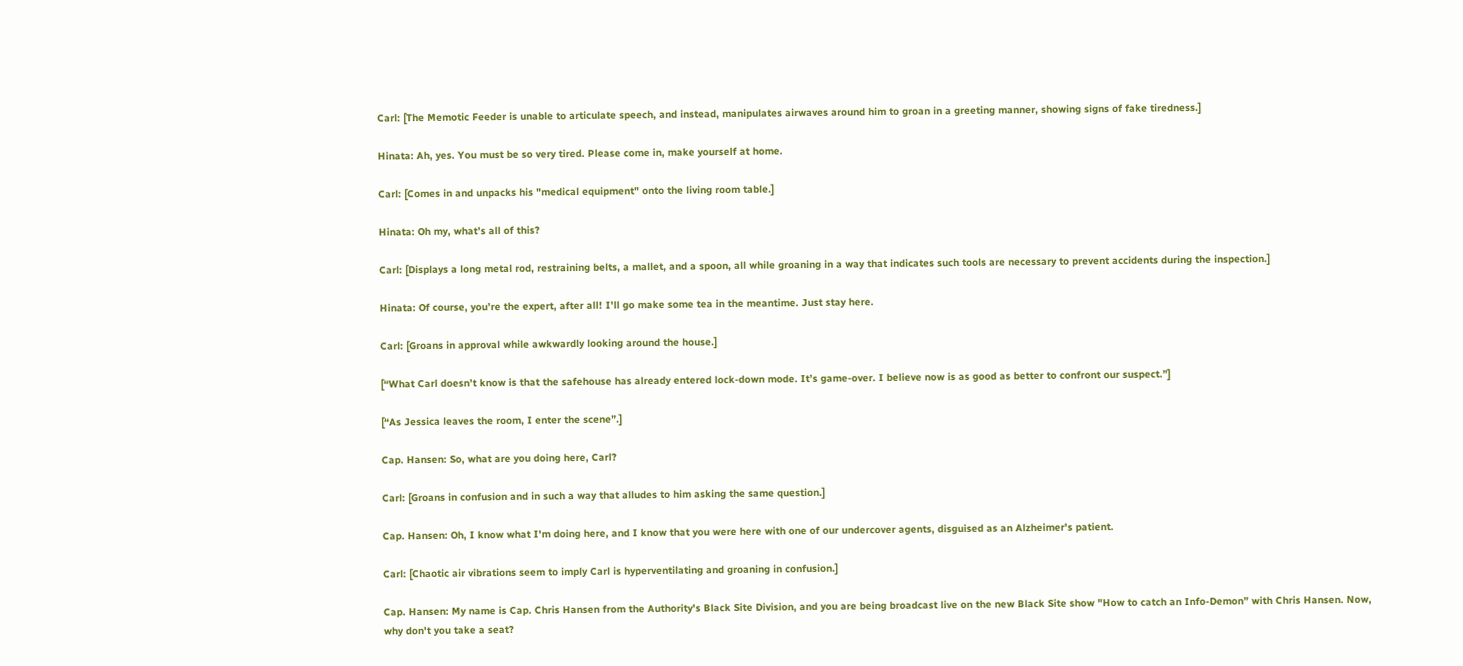Carl: [The Memotic Feeder is unable to articulate speech, and instead, manipulates airwaves around him to groan in a greeting manner, showing signs of fake tiredness.]

Hinata: Ah, yes. You must be so very tired. Please come in, make yourself at home.

Carl: [Comes in and unpacks his "medical equipment" onto the living room table.]

Hinata: Oh my, what’s all of this?

Carl: [Displays a long metal rod, restraining belts, a mallet, and a spoon, all while groaning in a way that indicates such tools are necessary to prevent accidents during the inspection.]

Hinata: Of course, you’re the expert, after all! I'll go make some tea in the meantime. Just stay here.

Carl: [Groans in approval while awkwardly looking around the house.]

[“What Carl doesn’t know is that the safehouse has already entered lock-down mode. It’s game-over. I believe now is as good as better to confront our suspect.”]

[“As Jessica leaves the room, I enter the scene”.]

Cap. Hansen: So, what are you doing here, Carl?

Carl: [Groans in confusion and in such a way that alludes to him asking the same question.]

Cap. Hansen: Oh, I know what I'm doing here, and I know that you were here with one of our undercover agents, disguised as an Alzheimer's patient.

Carl: [Chaotic air vibrations seem to imply Carl is hyperventilating and groaning in confusion.]

Cap. Hansen: My name is Cap. Chris Hansen from the Authority's Black Site Division, and you are being broadcast live on the new Black Site show "How to catch an Info-Demon” with Chris Hansen. Now, why don't you take a seat?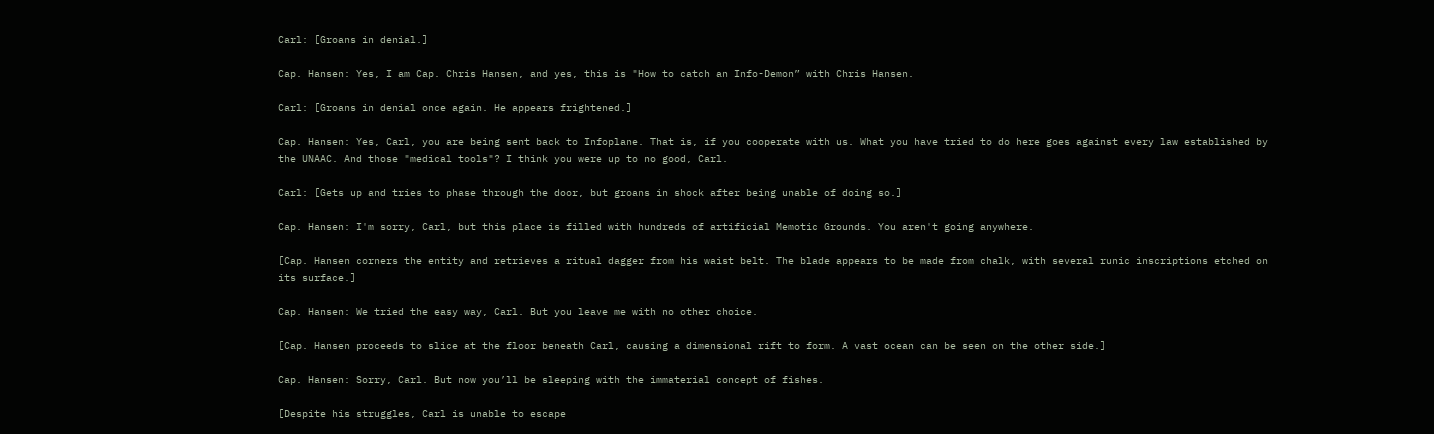Carl: [Groans in denial.]

Cap. Hansen: Yes, I am Cap. Chris Hansen, and yes, this is "How to catch an Info-Demon” with Chris Hansen.

Carl: [Groans in denial once again. He appears frightened.]

Cap. Hansen: Yes, Carl, you are being sent back to Infoplane. That is, if you cooperate with us. What you have tried to do here goes against every law established by the UNAAC. And those "medical tools"? I think you were up to no good, Carl.

Carl: [Gets up and tries to phase through the door, but groans in shock after being unable of doing so.]

Cap. Hansen: I'm sorry, Carl, but this place is filled with hundreds of artificial Memotic Grounds. You aren't going anywhere.

[Cap. Hansen corners the entity and retrieves a ritual dagger from his waist belt. The blade appears to be made from chalk, with several runic inscriptions etched on its surface.]

Cap. Hansen: We tried the easy way, Carl. But you leave me with no other choice.

[Cap. Hansen proceeds to slice at the floor beneath Carl, causing a dimensional rift to form. A vast ocean can be seen on the other side.]

Cap. Hansen: Sorry, Carl. But now you’ll be sleeping with the immaterial concept of fishes.

[Despite his struggles, Carl is unable to escape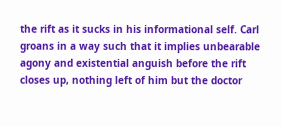the rift as it sucks in his informational self. Carl groans in a way such that it implies unbearable agony and existential anguish before the rift closes up, nothing left of him but the doctor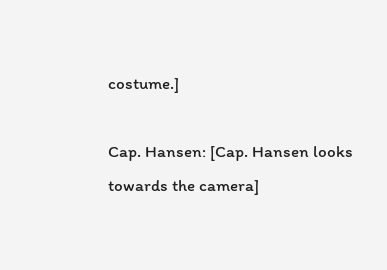costume.]

Cap. Hansen: [Cap. Hansen looks towards the camera]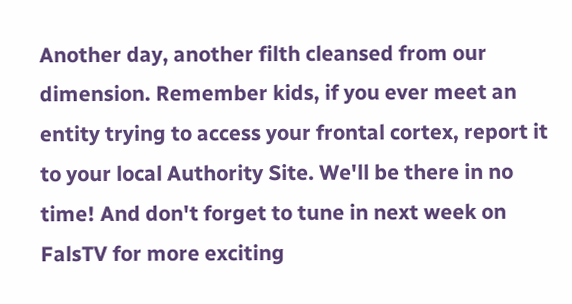Another day, another filth cleansed from our dimension. Remember kids, if you ever meet an entity trying to access your frontal cortex, report it to your local Authority Site. We'll be there in no time! And don't forget to tune in next week on FalsTV for more exciting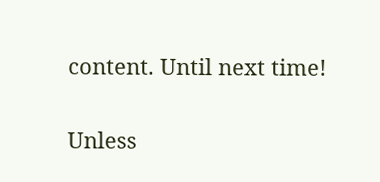content. Until next time!

Unless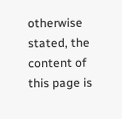otherwise stated, the content of this page is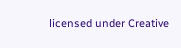licensed under Creative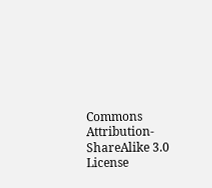Commons Attribution-ShareAlike 3.0 License